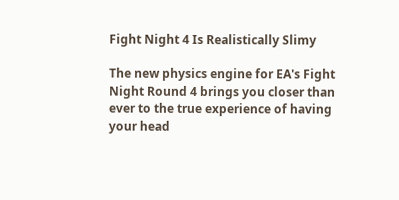Fight Night 4 Is Realistically Slimy

The new physics engine for EA's Fight Night Round 4 brings you closer than ever to the true experience of having your head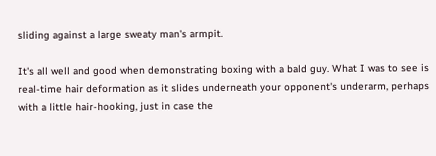sliding against a large sweaty man's armpit.

It's all well and good when demonstrating boxing with a bald guy. What I was to see is real-time hair deformation as it slides underneath your opponent's underarm, perhaps with a little hair-hooking, just in case the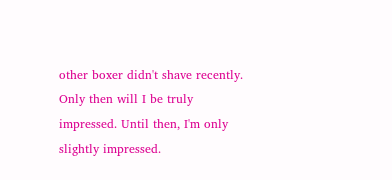other boxer didn't shave recently. Only then will I be truly impressed. Until then, I'm only slightly impressed.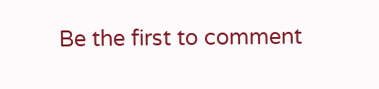Be the first to comment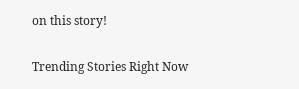on this story!

Trending Stories Right Now